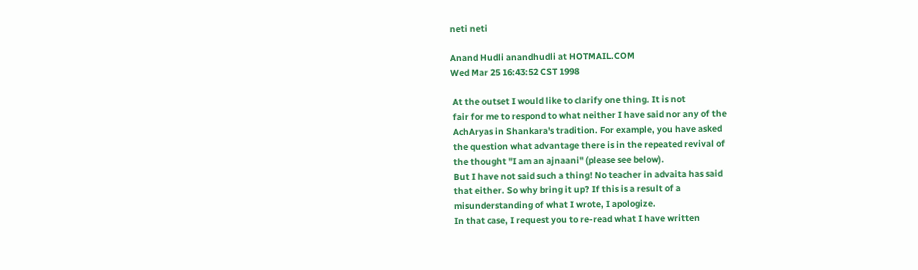neti neti

Anand Hudli anandhudli at HOTMAIL.COM
Wed Mar 25 16:43:52 CST 1998

 At the outset I would like to clarify one thing. It is not
 fair for me to respond to what neither I have said nor any of the
 AchAryas in Shankara's tradition. For example, you have asked
 the question what advantage there is in the repeated revival of
 the thought "I am an ajnaani" (please see below).
 But I have not said such a thing! No teacher in advaita has said
 that either. So why bring it up? If this is a result of a
 misunderstanding of what I wrote, I apologize.
 In that case, I request you to re-read what I have written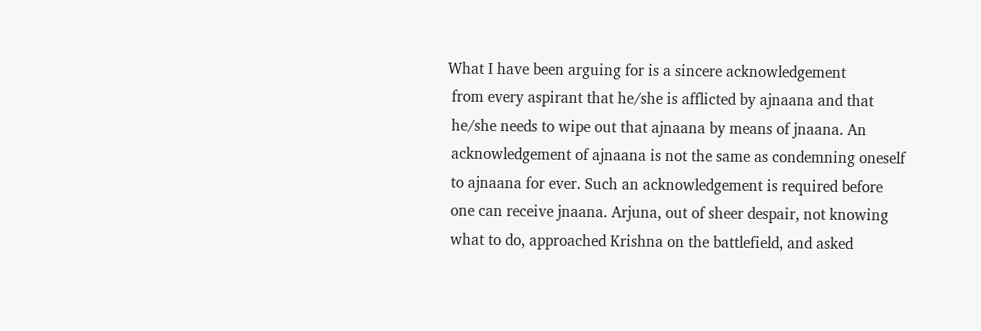What I have been arguing for is a sincere acknowledgement
 from every aspirant that he/she is afflicted by ajnaana and that
 he/she needs to wipe out that ajnaana by means of jnaana. An
 acknowledgement of ajnaana is not the same as condemning oneself
 to ajnaana for ever. Such an acknowledgement is required before
 one can receive jnaana. Arjuna, out of sheer despair, not knowing
 what to do, approached Krishna on the battlefield, and asked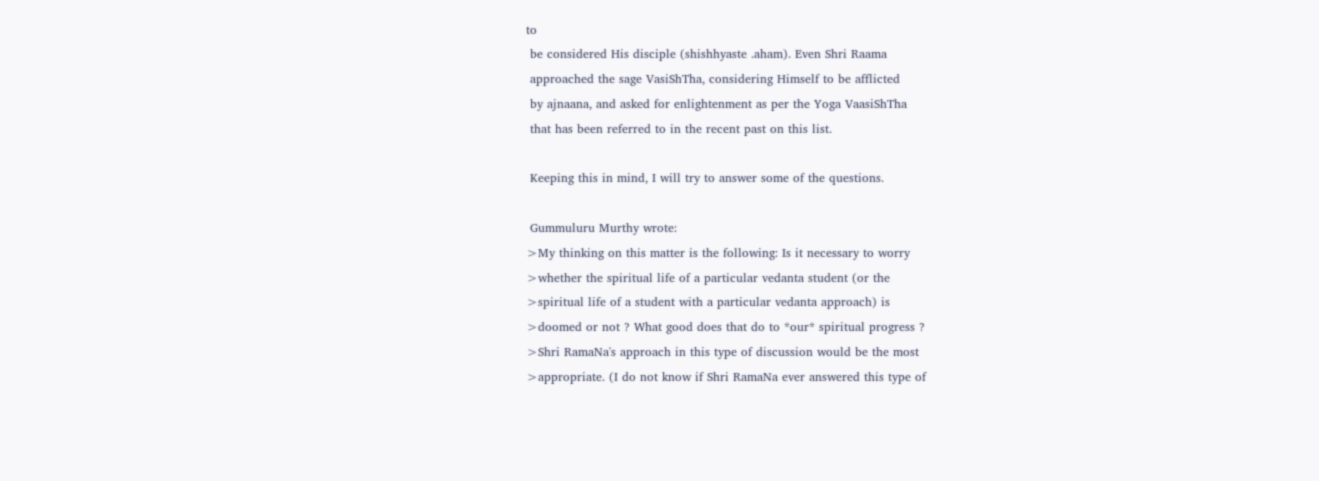to
 be considered His disciple (shishhyaste .aham). Even Shri Raama
 approached the sage VasiShTha, considering Himself to be afflicted
 by ajnaana, and asked for enlightenment as per the Yoga VaasiShTha
 that has been referred to in the recent past on this list.

 Keeping this in mind, I will try to answer some of the questions.

 Gummuluru Murthy wrote:
>My thinking on this matter is the following: Is it necessary to worry
>whether the spiritual life of a particular vedanta student (or the
>spiritual life of a student with a particular vedanta approach) is
>doomed or not ? What good does that do to *our* spiritual progress ?
>Shri RamaNa's approach in this type of discussion would be the most
>appropriate. (I do not know if Shri RamaNa ever answered this type of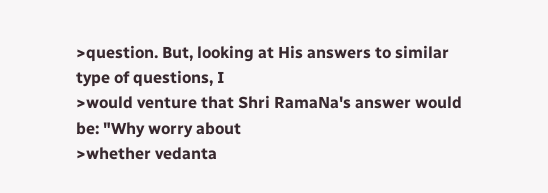>question. But, looking at His answers to similar type of questions, I
>would venture that Shri RamaNa's answer would be: "Why worry about
>whether vedanta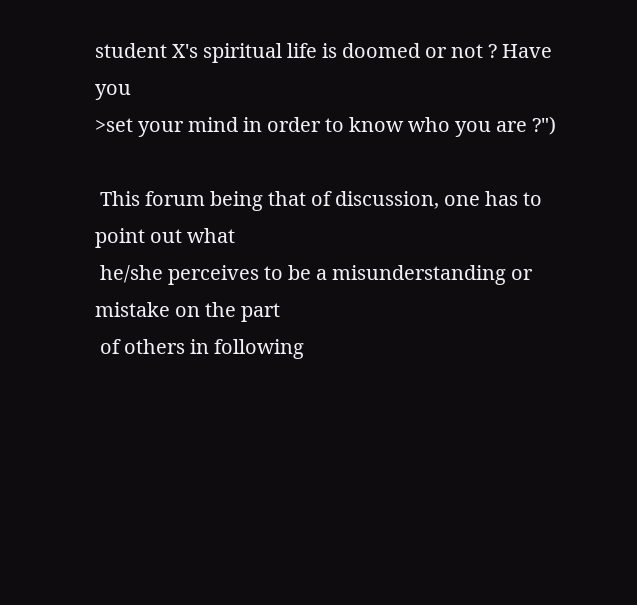student X's spiritual life is doomed or not ? Have you
>set your mind in order to know who you are ?")

 This forum being that of discussion, one has to point out what
 he/she perceives to be a misunderstanding or mistake on the part
 of others in following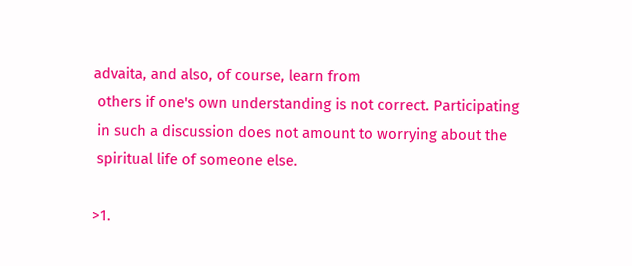advaita, and also, of course, learn from
 others if one's own understanding is not correct. Participating
 in such a discussion does not amount to worrying about the
 spiritual life of someone else.

>1.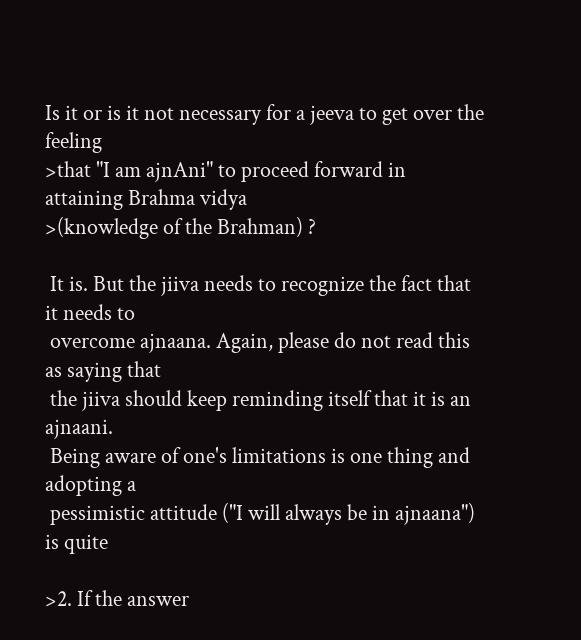Is it or is it not necessary for a jeeva to get over the feeling
>that "I am ajnAni" to proceed forward in attaining Brahma vidya
>(knowledge of the Brahman) ?

 It is. But the jiiva needs to recognize the fact that it needs to
 overcome ajnaana. Again, please do not read this as saying that
 the jiiva should keep reminding itself that it is an ajnaani.
 Being aware of one's limitations is one thing and adopting a
 pessimistic attitude ("I will always be in ajnaana") is quite

>2. If the answer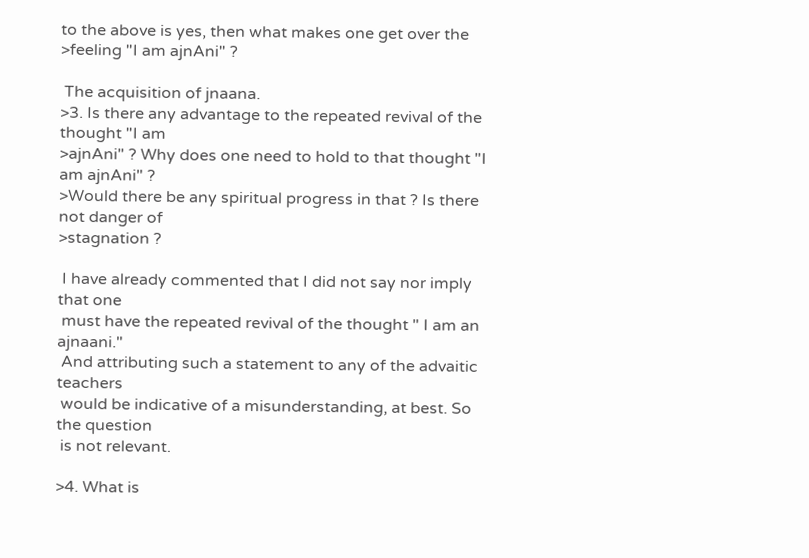to the above is yes, then what makes one get over the
>feeling "I am ajnAni" ?

 The acquisition of jnaana.
>3. Is there any advantage to the repeated revival of the thought "I am
>ajnAni" ? Why does one need to hold to that thought "I am ajnAni" ?
>Would there be any spiritual progress in that ? Is there not danger of
>stagnation ?

 I have already commented that I did not say nor imply that one
 must have the repeated revival of the thought " I am an ajnaani."
 And attributing such a statement to any of the advaitic teachers
 would be indicative of a misunderstanding, at best. So the question
 is not relevant.

>4. What is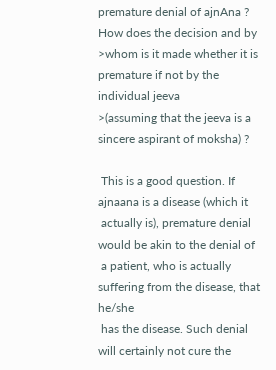premature denial of ajnAna ? How does the decision and by
>whom is it made whether it is premature if not by the individual jeeva
>(assuming that the jeeva is a sincere aspirant of moksha) ?

 This is a good question. If ajnaana is a disease (which it
 actually is), premature denial would be akin to the denial of
 a patient, who is actually suffering from the disease, that he/she
 has the disease. Such denial will certainly not cure the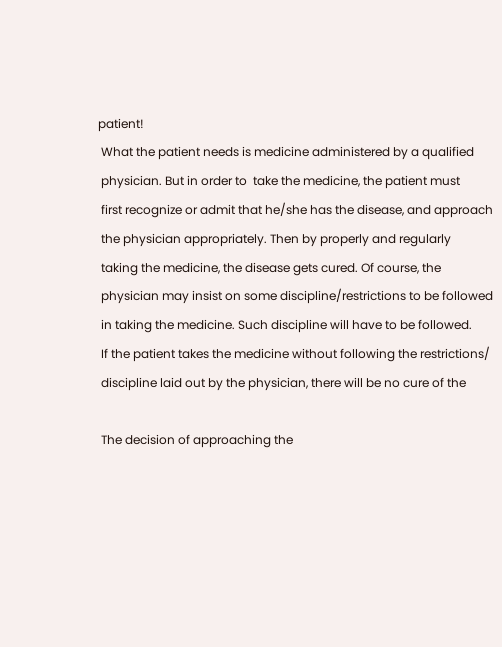patient!
 What the patient needs is medicine administered by a qualified
 physician. But in order to  take the medicine, the patient must
 first recognize or admit that he/she has the disease, and approach
 the physician appropriately. Then by properly and regularly
 taking the medicine, the disease gets cured. Of course, the
 physician may insist on some discipline/restrictions to be followed
 in taking the medicine. Such discipline will have to be followed.
 If the patient takes the medicine without following the restrictions/
 discipline laid out by the physician, there will be no cure of the

 The decision of approaching the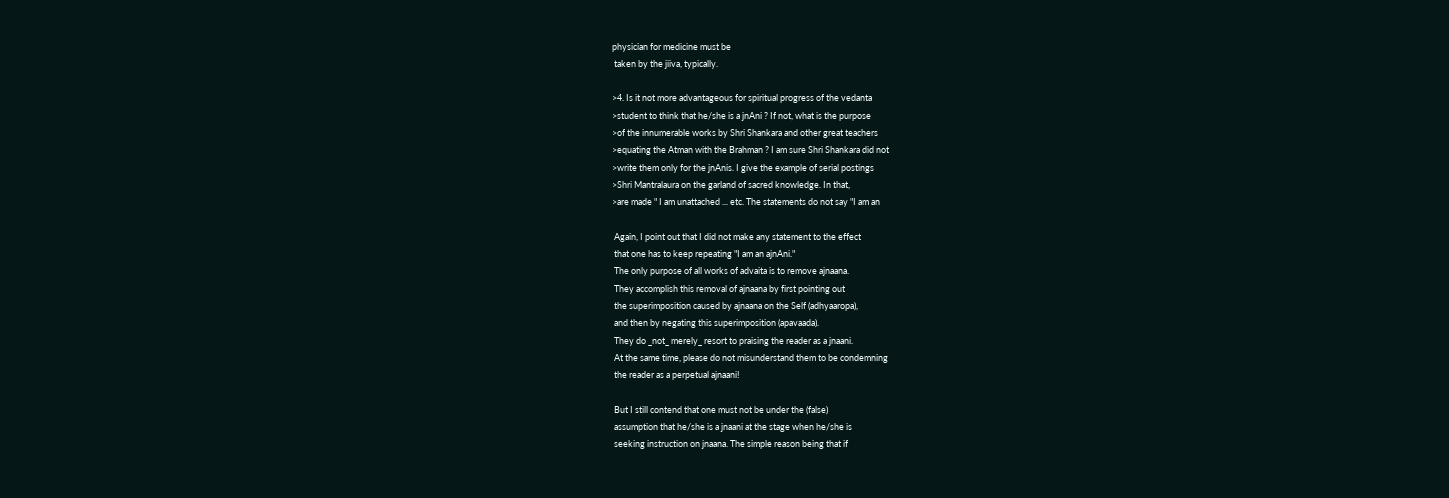physician for medicine must be
 taken by the jiiva, typically.

>4. Is it not more advantageous for spiritual progress of the vedanta
>student to think that he/she is a jnAni ? If not, what is the purpose
>of the innumerable works by Shri Shankara and other great teachers
>equating the Atman with the Brahman ? I am sure Shri Shankara did not
>write them only for the jnAnis. I give the example of serial postings
>Shri Mantralaura on the garland of sacred knowledge. In that,
>are made " I am unattached ... etc. The statements do not say "I am an

 Again, I point out that I did not make any statement to the effect
 that one has to keep repeating "I am an ajnAni."
 The only purpose of all works of advaita is to remove ajnaana.
 They accomplish this removal of ajnaana by first pointing out
 the superimposition caused by ajnaana on the Self (adhyaaropa),
 and then by negating this superimposition (apavaada).
 They do _not_ merely_ resort to praising the reader as a jnaani.
 At the same time, please do not misunderstand them to be condemning
 the reader as a perpetual ajnaani!

 But I still contend that one must not be under the (false)
 assumption that he/she is a jnaani at the stage when he/she is
 seeking instruction on jnaana. The simple reason being that if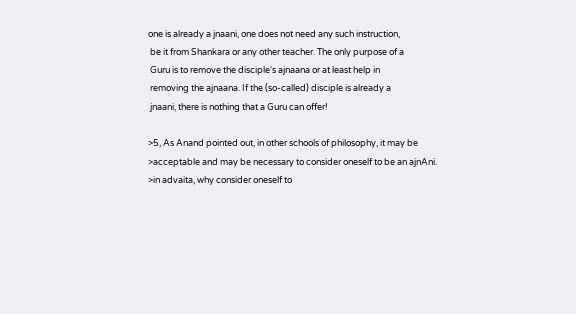one is already a jnaani, one does not need any such instruction,
 be it from Shankara or any other teacher. The only purpose of a
 Guru is to remove the disciple's ajnaana or at least help in
 removing the ajnaana. If the (so-called) disciple is already a
 jnaani, there is nothing that a Guru can offer!

>5, As Anand pointed out, in other schools of philosophy, it may be
>acceptable and may be necessary to consider oneself to be an ajnAni.
>in advaita, why consider oneself to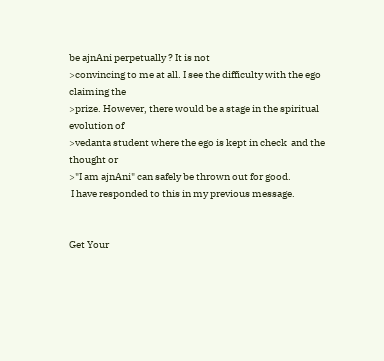be ajnAni perpetually ? It is not
>convincing to me at all. I see the difficulty with the ego claiming the
>prize. However, there would be a stage in the spiritual evolution of
>vedanta student where the ego is kept in check  and the thought or
>"I am ajnAni" can safely be thrown out for good.
 I have responded to this in my previous message.


Get Your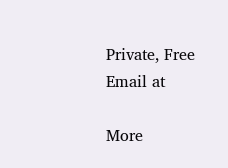Private, Free Email at

More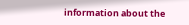information about the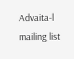Advaita-l mailing list